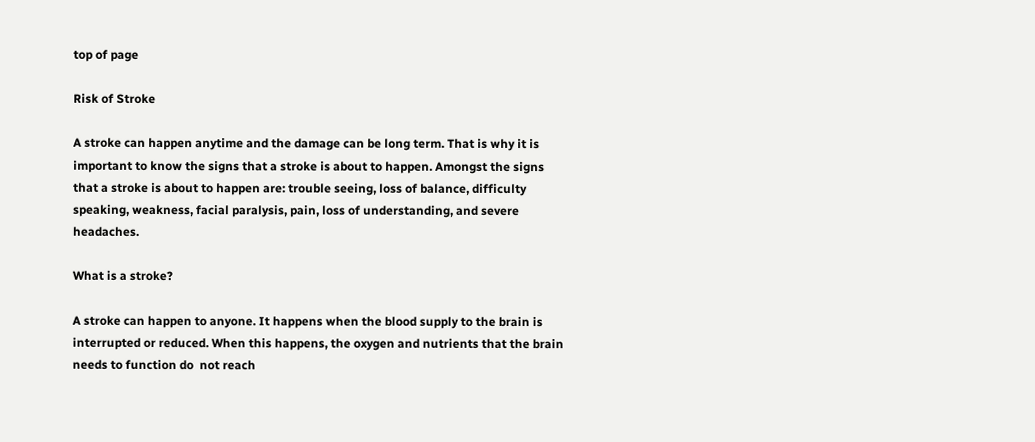top of page

Risk of Stroke

A stroke can happen anytime and the damage can be long term. That is why it is important to know the signs that a stroke is about to happen. Amongst the signs that a stroke is about to happen are: trouble seeing, loss of balance, difficulty speaking, weakness, facial paralysis, pain, loss of understanding, and severe headaches.

What is a stroke?

A stroke can happen to anyone. It happens when the blood supply to the brain is interrupted or reduced. When this happens, the oxygen and nutrients that the brain needs to function do  not reach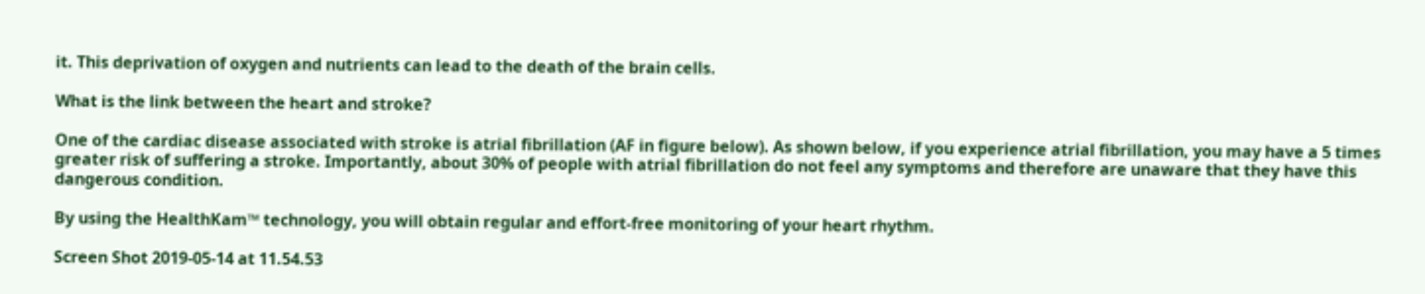it. This deprivation of oxygen and nutrients can lead to the death of the brain cells.

What is the link between the heart and stroke?

One of the cardiac disease associated with stroke is atrial fibrillation (AF in figure below). As shown below, if you experience atrial fibrillation, you may have a 5 times greater risk of suffering a stroke. Importantly, about 30% of people with atrial fibrillation do not feel any symptoms and therefore are unaware that they have this dangerous condition.

By using the HealthKam™ technology, you will obtain regular and effort-free monitoring of your heart rhythm.

Screen Shot 2019-05-14 at 11.54.53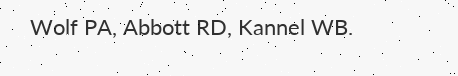Wolf PA, Abbott RD, Kannel WB.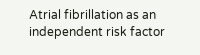Atrial fibrillation as an independent risk factor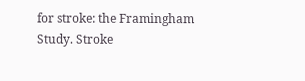for stroke: the Framingham Study. Stroke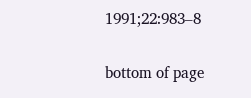1991;22:983–8

bottom of page